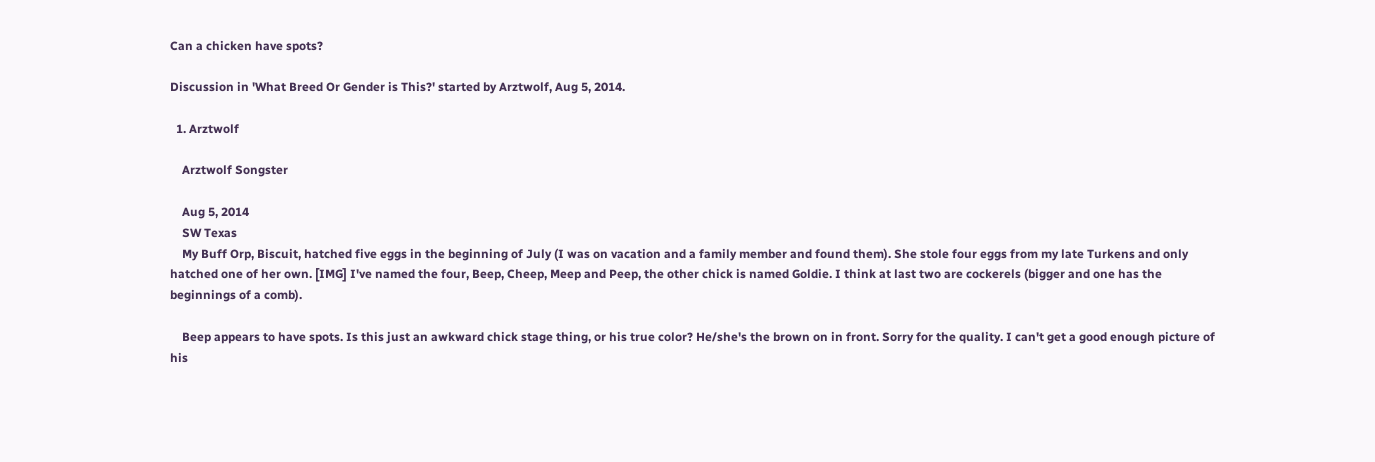Can a chicken have spots?

Discussion in 'What Breed Or Gender is This?' started by Arztwolf, Aug 5, 2014.

  1. Arztwolf

    Arztwolf Songster

    Aug 5, 2014
    SW Texas
    My Buff Orp, Biscuit, hatched five eggs in the beginning of July (I was on vacation and a family member and found them). She stole four eggs from my late Turkens and only hatched one of her own. [IMG] I've named the four, Beep, Cheep, Meep and Peep, the other chick is named Goldie. I think at last two are cockerels (bigger and one has the beginnings of a comb).

    Beep appears to have spots. Is this just an awkward chick stage thing, or his true color? He/she's the brown on in front. Sorry for the quality. I can't get a good enough picture of his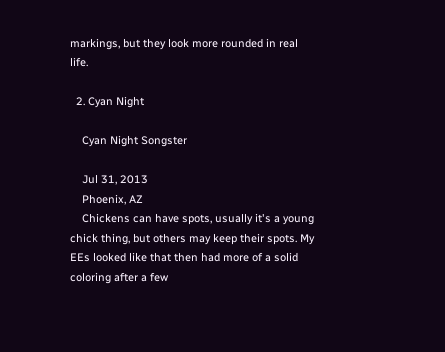markings, but they look more rounded in real life.

  2. Cyan Night

    Cyan Night Songster

    Jul 31, 2013
    Phoenix, AZ
    Chickens can have spots, usually it's a young chick thing, but others may keep their spots. My EEs looked like that then had more of a solid coloring after a few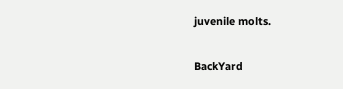juvenile molts.

BackYard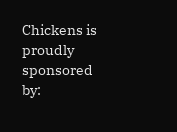Chickens is proudly sponsored by: